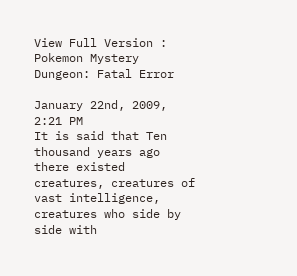View Full Version : Pokemon Mystery Dungeon: Fatal Error

January 22nd, 2009, 2:21 PM
It is said that Ten thousand years ago there existed creatures, creatures of vast intelligence, creatures who side by side with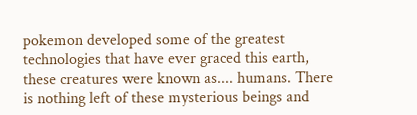pokemon developed some of the greatest technologies that have ever graced this earth, these creatures were known as.... humans. There is nothing left of these mysterious beings and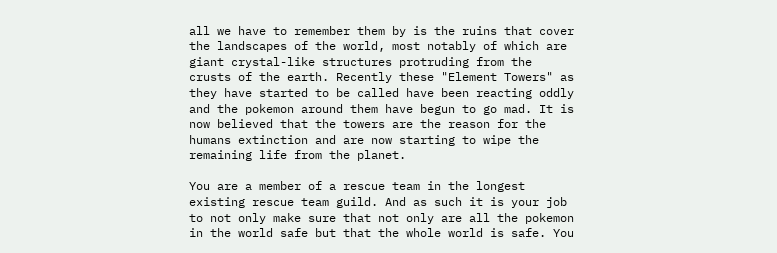all we have to remember them by is the ruins that cover the landscapes of the world, most notably of which are giant crystal-like structures protruding from the crusts of the earth. Recently these "Element Towers" as they have started to be called have been reacting oddly and the pokemon around them have begun to go mad. It is now believed that the towers are the reason for the humans extinction and are now starting to wipe the remaining life from the planet.

You are a member of a rescue team in the longest existing rescue team guild. And as such it is your job to not only make sure that not only are all the pokemon in the world safe but that the whole world is safe. You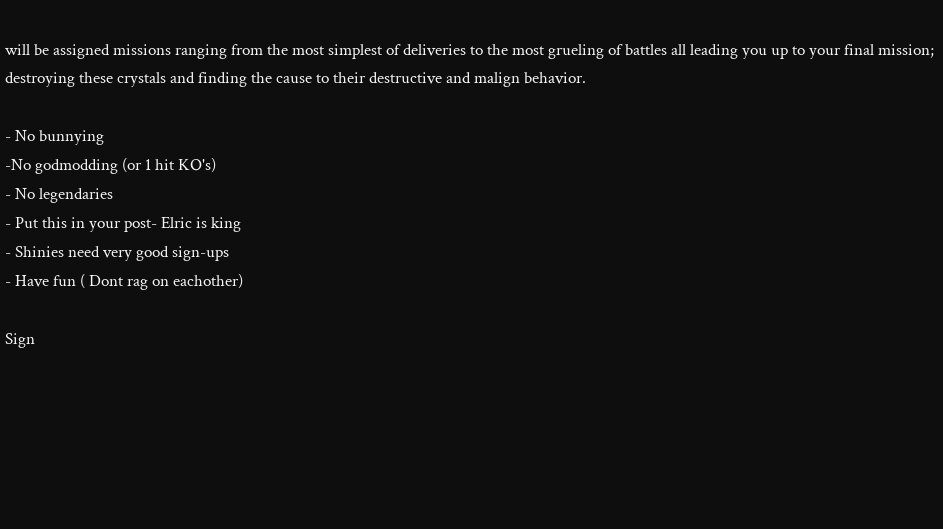will be assigned missions ranging from the most simplest of deliveries to the most grueling of battles all leading you up to your final mission; destroying these crystals and finding the cause to their destructive and malign behavior.

- No bunnying
-No godmodding (or 1 hit KO's)
- No legendaries
- Put this in your post- Elric is king
- Shinies need very good sign-ups
- Have fun ( Dont rag on eachother)

Sign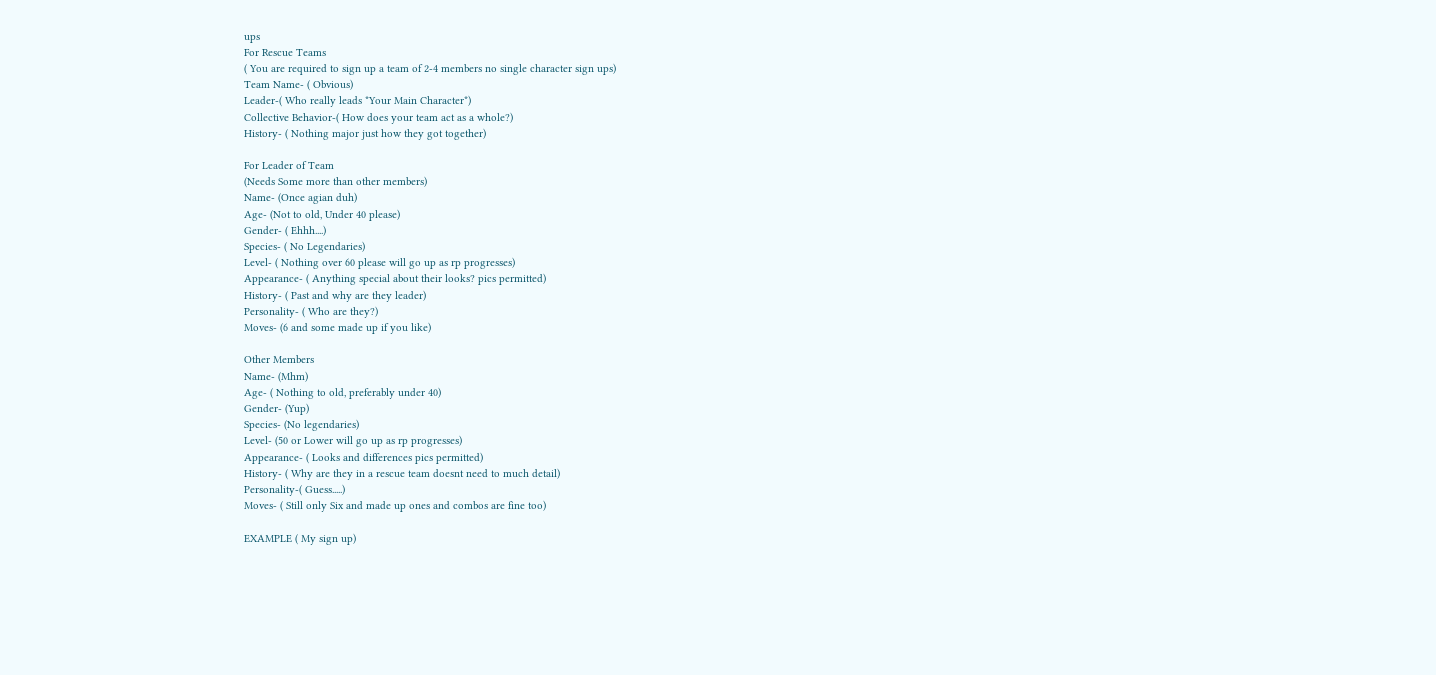ups
For Rescue Teams
( You are required to sign up a team of 2-4 members no single character sign ups)
Team Name- ( Obvious)
Leader-( Who really leads *Your Main Character*)
Collective Behavior-( How does your team act as a whole?)
History- ( Nothing major just how they got together)

For Leader of Team
(Needs Some more than other members)
Name- (Once agian duh)
Age- (Not to old, Under 40 please)
Gender- ( Ehhh....)
Species- ( No Legendaries)
Level- ( Nothing over 60 please will go up as rp progresses)
Appearance- ( Anything special about their looks? pics permitted)
History- ( Past and why are they leader)
Personality- ( Who are they?)
Moves- (6 and some made up if you like)

Other Members
Name- (Mhm)
Age- ( Nothing to old, preferably under 40)
Gender- (Yup)
Species- (No legendaries)
Level- (50 or Lower will go up as rp progresses)
Appearance- ( Looks and differences pics permitted)
History- ( Why are they in a rescue team doesnt need to much detail)
Personality-( Guess.....)
Moves- ( Still only Six and made up ones and combos are fine too)

EXAMPLE ( My sign up)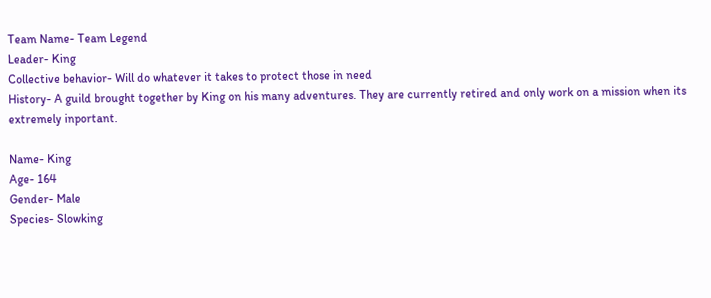Team Name- Team Legend
Leader- King
Collective behavior- Will do whatever it takes to protect those in need
History- A guild brought together by King on his many adventures. They are currently retired and only work on a mission when its extremely inportant.

Name- King
Age- 164
Gender- Male
Species- Slowking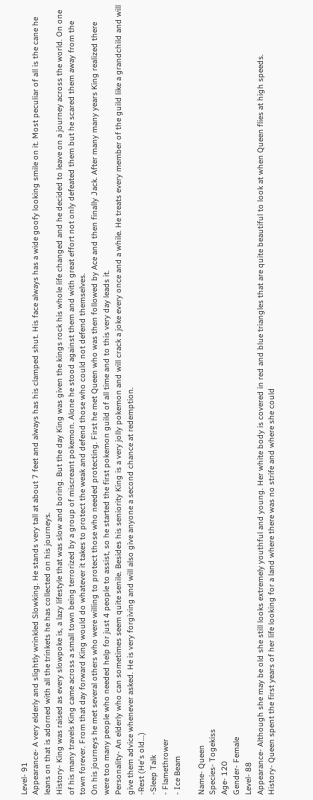Level- 91
Appearance- A very elderly and slightly wrinkled Slowking. He stands very tall at about 7 feet and always has his clamped shut. His face always has a wide goofy looking smile on it. Most peculiar of all is the cane he leans on that is adorned with all the trinkets he has collected on his journeys.
History- King was raised as every slowpoke is, a lazy lifestyle that was slow and boring. But the day King was given the kings rock his whole life changed and he decided to leave on a journey across the world. On one of his many travels King came across a small town being terrorized by a group of miscreant pokemon. Alone he stood against them and with great effort not only defeated them but he scared them away from the town forever. From that day forward King would do whatever it takes to protect the weak and defend those who could not defend themselves.
On his journeys he met several others who were willing to protect those who needed protecting. First he met Queen who was then followed by Ace and then finally Jack. After many many years King realized there were too many people who needed help for just 4 people to assist, so he started the first pokemon guild of all time and to this very day leads it.
Personality- An elderly who can sometimes seem quite senile. Besides his seniority King is a very jolly pokemon and will crack a joke every once and a while. He treats every member of the guild like a grandchild and will give them advice whenever asked. He is very forgiving and will also give anyone a second chance at redemption.
-Rest (He's old...)
-Sleep Talk
- Flamethrower
- Ice Beam

Name- Queen
Species- Togekiss
Age- 120
Gender- Female
Level- 88
Appearance- Although she may be old she still looks extremely youthful and young. Her white body is covered in red and blue triangles that are quite beautiful to look at when Queen flies at high speeds.
History- Queen spent the first years of her life looking for a land where there was no strife and where she could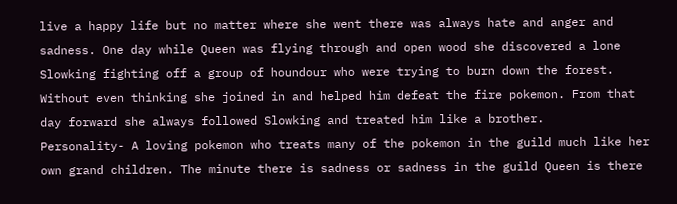live a happy life but no matter where she went there was always hate and anger and sadness. One day while Queen was flying through and open wood she discovered a lone Slowking fighting off a group of houndour who were trying to burn down the forest. Without even thinking she joined in and helped him defeat the fire pokemon. From that day forward she always followed Slowking and treated him like a brother.
Personality- A loving pokemon who treats many of the pokemon in the guild much like her own grand children. The minute there is sadness or sadness in the guild Queen is there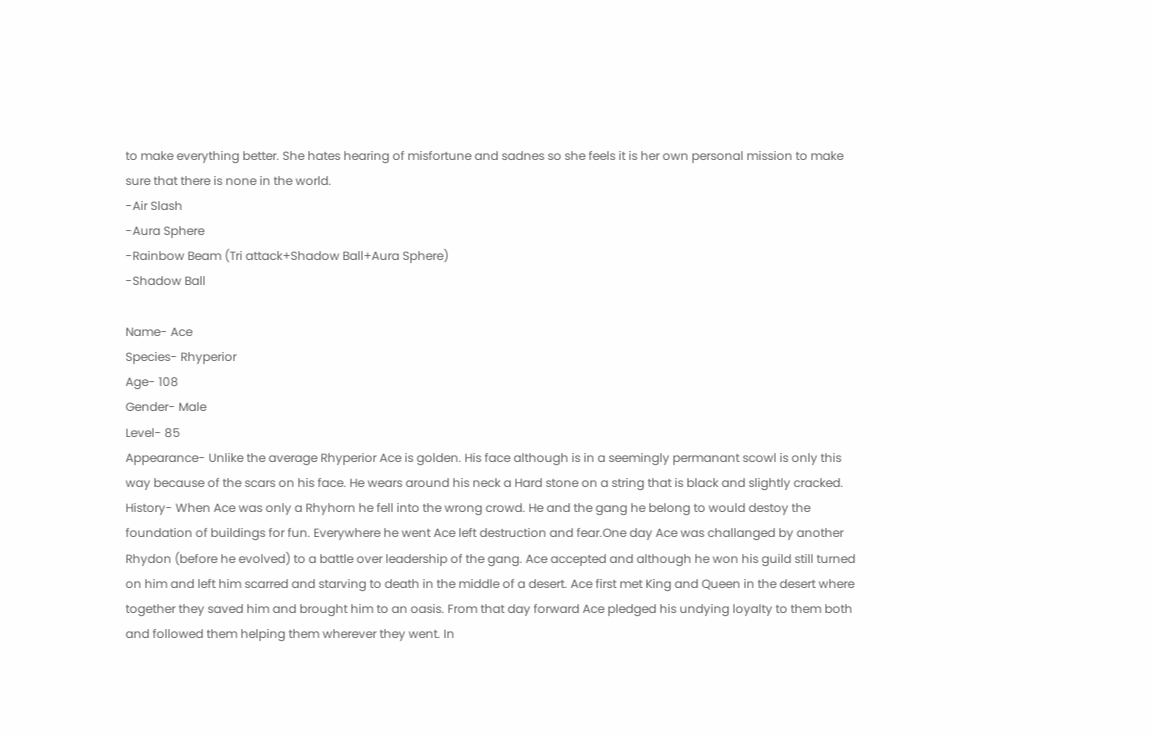to make everything better. She hates hearing of misfortune and sadnes so she feels it is her own personal mission to make sure that there is none in the world.
-Air Slash
-Aura Sphere
-Rainbow Beam (Tri attack+Shadow Ball+Aura Sphere)
-Shadow Ball

Name- Ace
Species- Rhyperior
Age- 108
Gender- Male
Level- 85
Appearance- Unlike the average Rhyperior Ace is golden. His face although is in a seemingly permanant scowl is only this way because of the scars on his face. He wears around his neck a Hard stone on a string that is black and slightly cracked.
History- When Ace was only a Rhyhorn he fell into the wrong crowd. He and the gang he belong to would destoy the foundation of buildings for fun. Everywhere he went Ace left destruction and fear.One day Ace was challanged by another Rhydon (before he evolved) to a battle over leadership of the gang. Ace accepted and although he won his guild still turned on him and left him scarred and starving to death in the middle of a desert. Ace first met King and Queen in the desert where together they saved him and brought him to an oasis. From that day forward Ace pledged his undying loyalty to them both and followed them helping them wherever they went. In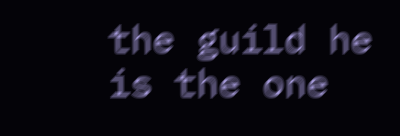the guild he is the one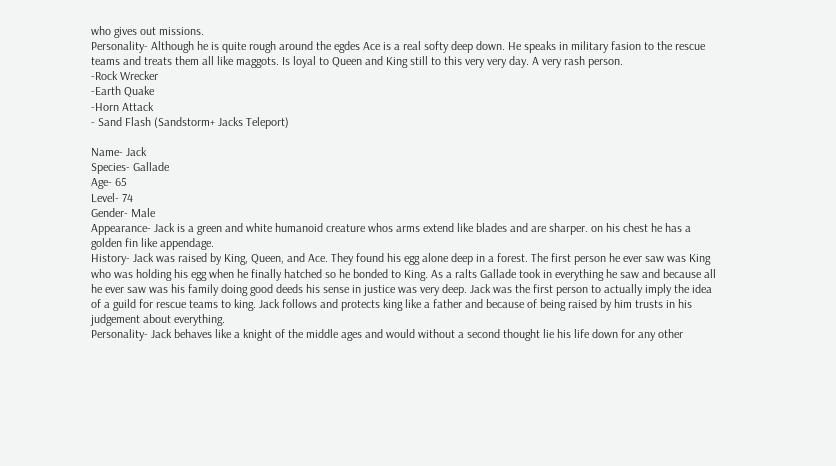who gives out missions.
Personality- Although he is quite rough around the egdes Ace is a real softy deep down. He speaks in military fasion to the rescue teams and treats them all like maggots. Is loyal to Queen and King still to this very very day. A very rash person.
-Rock Wrecker
-Earth Quake
-Horn Attack
- Sand Flash (Sandstorm+ Jacks Teleport)

Name- Jack
Species- Gallade
Age- 65
Level- 74
Gender- Male
Appearance- Jack is a green and white humanoid creature whos arms extend like blades and are sharper. on his chest he has a golden fin like appendage.
History- Jack was raised by King, Queen, and Ace. They found his egg alone deep in a forest. The first person he ever saw was King who was holding his egg when he finally hatched so he bonded to King. As a ralts Gallade took in everything he saw and because all he ever saw was his family doing good deeds his sense in justice was very deep. Jack was the first person to actually imply the idea of a guild for rescue teams to king. Jack follows and protects king like a father and because of being raised by him trusts in his judgement about everything.
Personality- Jack behaves like a knight of the middle ages and would without a second thought lie his life down for any other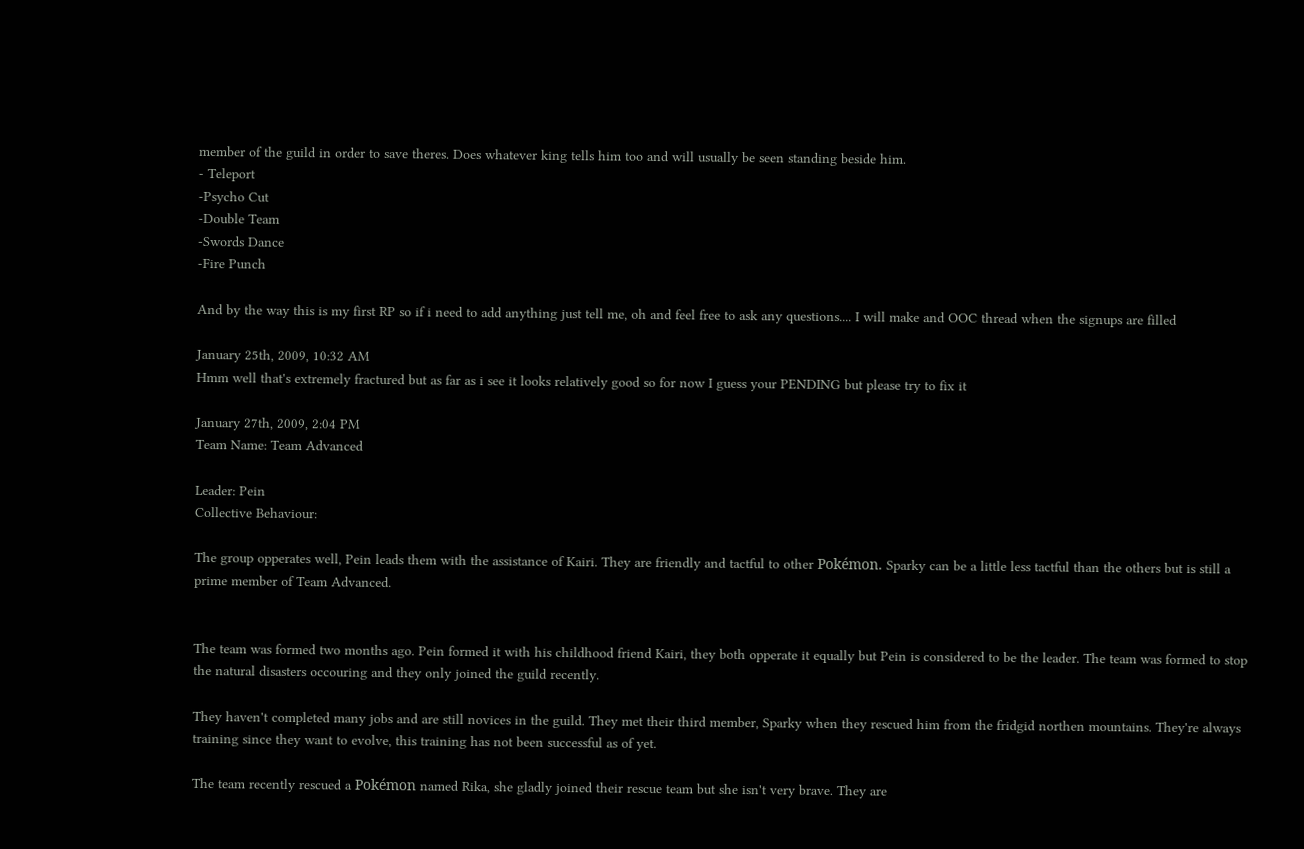member of the guild in order to save theres. Does whatever king tells him too and will usually be seen standing beside him.
- Teleport
-Psycho Cut
-Double Team
-Swords Dance
-Fire Punch

And by the way this is my first RP so if i need to add anything just tell me, oh and feel free to ask any questions.... I will make and OOC thread when the signups are filled

January 25th, 2009, 10:32 AM
Hmm well that's extremely fractured but as far as i see it looks relatively good so for now I guess your PENDING but please try to fix it

January 27th, 2009, 2:04 PM
Team Name: Team Advanced

Leader: Pein
Collective Behaviour:

The group opperates well, Pein leads them with the assistance of Kairi. They are friendly and tactful to other Pokémon. Sparky can be a little less tactful than the others but is still a prime member of Team Advanced.


The team was formed two months ago. Pein formed it with his childhood friend Kairi, they both opperate it equally but Pein is considered to be the leader. The team was formed to stop the natural disasters occouring and they only joined the guild recently.

They haven't completed many jobs and are still novices in the guild. They met their third member, Sparky when they rescued him from the fridgid northen mountains. They're always training since they want to evolve, this training has not been successful as of yet.

The team recently rescued a Pokémon named Rika, she gladly joined their rescue team but she isn't very brave. They are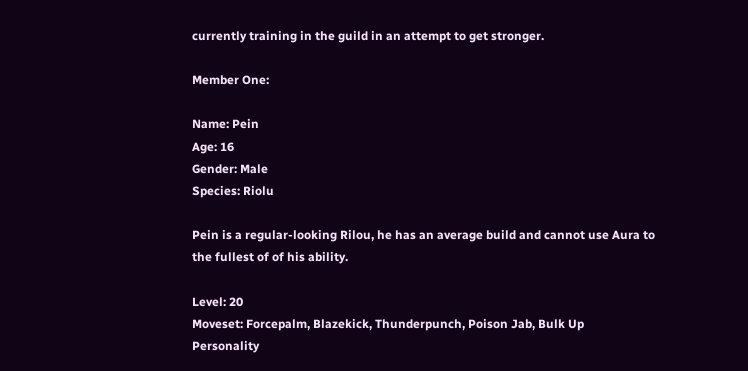currently training in the guild in an attempt to get stronger.

Member One:

Name: Pein
Age: 16
Gender: Male
Species: Riolu

Pein is a regular-looking Rilou, he has an average build and cannot use Aura to the fullest of of his ability.

Level: 20
Moveset: Forcepalm, Blazekick, Thunderpunch, Poison Jab, Bulk Up
Personality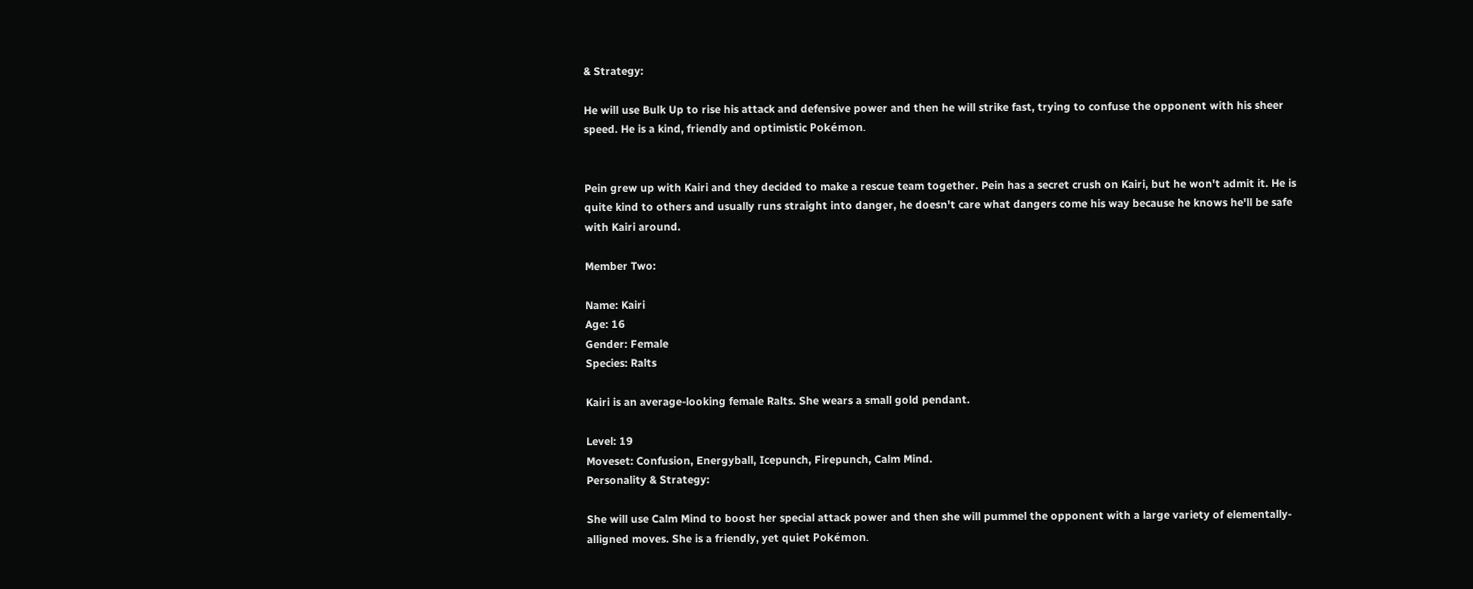& Strategy:

He will use Bulk Up to rise his attack and defensive power and then he will strike fast, trying to confuse the opponent with his sheer speed. He is a kind, friendly and optimistic Pokémon.


Pein grew up with Kairi and they decided to make a rescue team together. Pein has a secret crush on Kairi, but he won't admit it. He is quite kind to others and usually runs straight into danger, he doesn't care what dangers come his way because he knows he'll be safe with Kairi around.

Member Two:

Name: Kairi
Age: 16
Gender: Female
Species: Ralts

Kairi is an average-looking female Ralts. She wears a small gold pendant.

Level: 19
Moveset: Confusion, Energyball, Icepunch, Firepunch, Calm Mind.
Personality & Strategy:

She will use Calm Mind to boost her special attack power and then she will pummel the opponent with a large variety of elementally-alligned moves. She is a friendly, yet quiet Pokémon.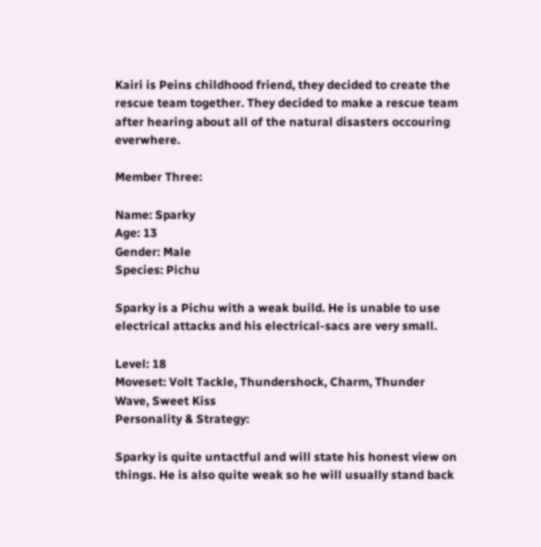Kairi is Peins childhood friend, they decided to create the rescue team together. They decided to make a rescue team after hearing about all of the natural disasters occouring everwhere.

Member Three:

Name: Sparky
Age: 13
Gender: Male
Species: Pichu

Sparky is a Pichu with a weak build. He is unable to use electrical attacks and his electrical-sacs are very small.

Level: 18
Moveset: Volt Tackle, Thundershock, Charm, Thunder Wave, Sweet Kiss
Personality & Strategy:

Sparky is quite untactful and will state his honest view on things. He is also quite weak so he will usually stand back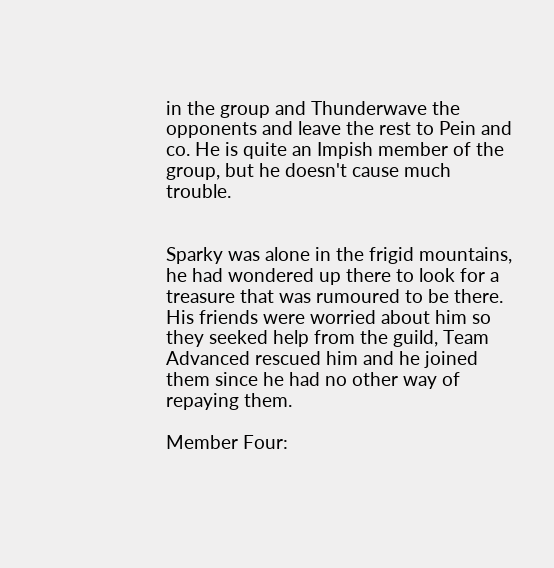in the group and Thunderwave the opponents and leave the rest to Pein and co. He is quite an Impish member of the group, but he doesn't cause much trouble.


Sparky was alone in the frigid mountains, he had wondered up there to look for a treasure that was rumoured to be there. His friends were worried about him so they seeked help from the guild, Team Advanced rescued him and he joined them since he had no other way of repaying them.

Member Four: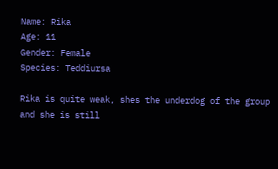Name: Rika
Age: 11
Gender: Female
Species: Teddiursa

Rika is quite weak, shes the underdog of the group and she is still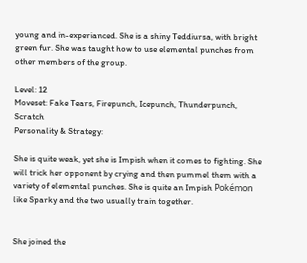young and in-experianced. She is a shiny Teddiursa, with bright green fur. She was taught how to use elemental punches from other members of the group.

Level: 12
Moveset: Fake Tears, Firepunch, Icepunch, Thunderpunch, Scratch
Personality & Strategy:

She is quite weak, yet she is Impish when it comes to fighting. She will trick her opponent by crying and then pummel them with a variety of elemental punches. She is quite an Impish Pokémon like Sparky and the two usually train together.


She joined the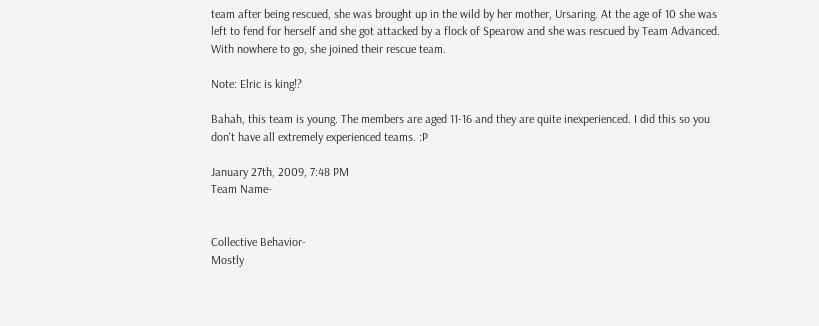team after being rescued, she was brought up in the wild by her mother, Ursaring. At the age of 10 she was left to fend for herself and she got attacked by a flock of Spearow and she was rescued by Team Advanced. With nowhere to go, she joined their rescue team.

Note: Elric is king!?

Bahah, this team is young. The members are aged 11-16 and they are quite inexperienced. I did this so you don't have all extremely experienced teams. :P

January 27th, 2009, 7:48 PM
Team Name-


Collective Behavior-
Mostly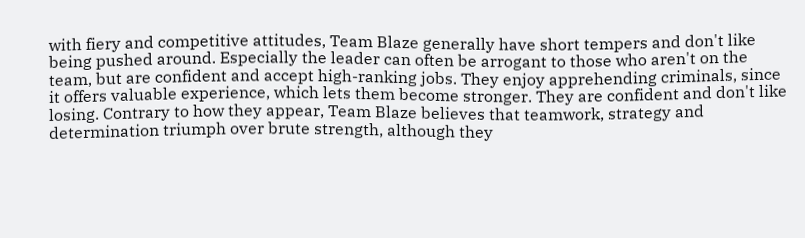with fiery and competitive attitudes, Team Blaze generally have short tempers and don't like being pushed around. Especially the leader can often be arrogant to those who aren't on the team, but are confident and accept high-ranking jobs. They enjoy apprehending criminals, since it offers valuable experience, which lets them become stronger. They are confident and don't like losing. Contrary to how they appear, Team Blaze believes that teamwork, strategy and determination triumph over brute strength, although they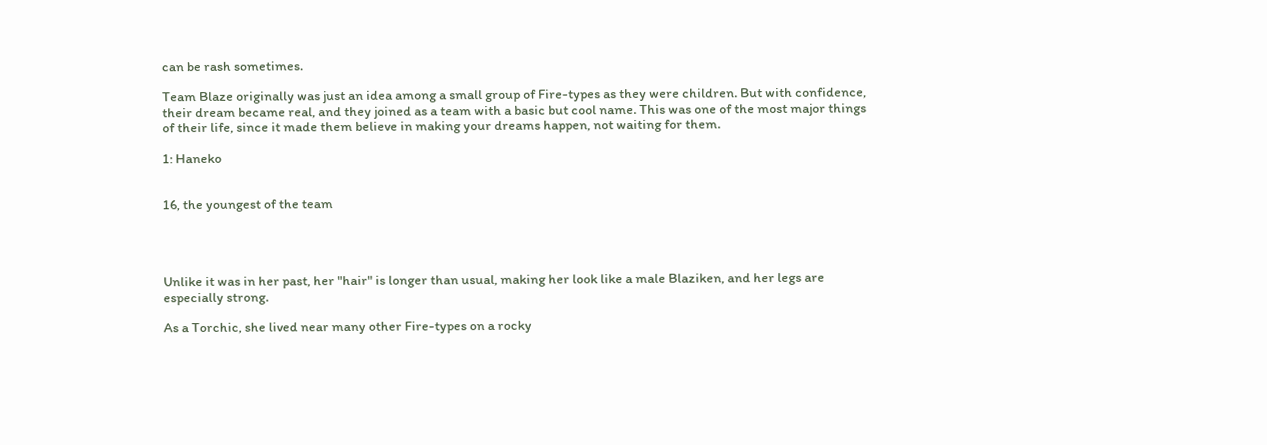can be rash sometimes.

Team Blaze originally was just an idea among a small group of Fire-types as they were children. But with confidence, their dream became real, and they joined as a team with a basic but cool name. This was one of the most major things of their life, since it made them believe in making your dreams happen, not waiting for them.

1: Haneko


16, the youngest of the team




Unlike it was in her past, her "hair" is longer than usual, making her look like a male Blaziken, and her legs are especially strong.

As a Torchic, she lived near many other Fire-types on a rocky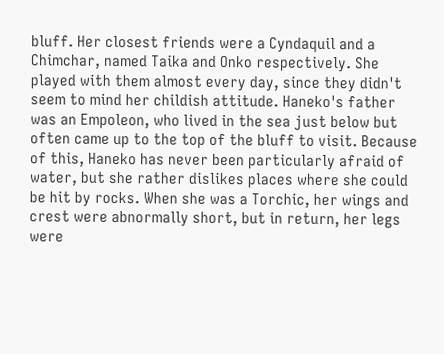bluff. Her closest friends were a Cyndaquil and a Chimchar, named Taika and Onko respectively. She played with them almost every day, since they didn't seem to mind her childish attitude. Haneko's father was an Empoleon, who lived in the sea just below but often came up to the top of the bluff to visit. Because of this, Haneko has never been particularly afraid of water, but she rather dislikes places where she could be hit by rocks. When she was a Torchic, her wings and crest were abnormally short, but in return, her legs were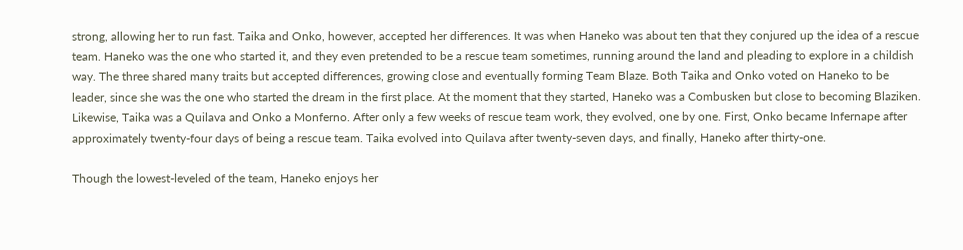strong, allowing her to run fast. Taika and Onko, however, accepted her differences. It was when Haneko was about ten that they conjured up the idea of a rescue team. Haneko was the one who started it, and they even pretended to be a rescue team sometimes, running around the land and pleading to explore in a childish way. The three shared many traits but accepted differences, growing close and eventually forming Team Blaze. Both Taika and Onko voted on Haneko to be leader, since she was the one who started the dream in the first place. At the moment that they started, Haneko was a Combusken but close to becoming Blaziken. Likewise, Taika was a Quilava and Onko a Monferno. After only a few weeks of rescue team work, they evolved, one by one. First, Onko became Infernape after approximately twenty-four days of being a rescue team. Taika evolved into Quilava after twenty-seven days, and finally, Haneko after thirty-one.

Though the lowest-leveled of the team, Haneko enjoys her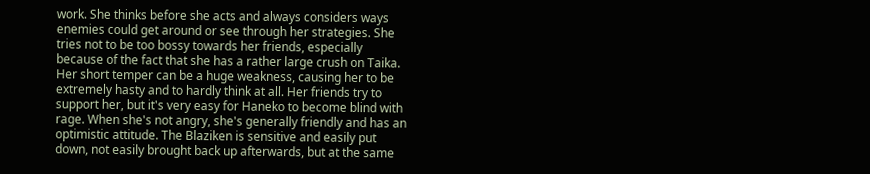work. She thinks before she acts and always considers ways enemies could get around or see through her strategies. She tries not to be too bossy towards her friends, especially because of the fact that she has a rather large crush on Taika. Her short temper can be a huge weakness, causing her to be extremely hasty and to hardly think at all. Her friends try to support her, but it's very easy for Haneko to become blind with rage. When she's not angry, she's generally friendly and has an optimistic attitude. The Blaziken is sensitive and easily put down, not easily brought back up afterwards, but at the same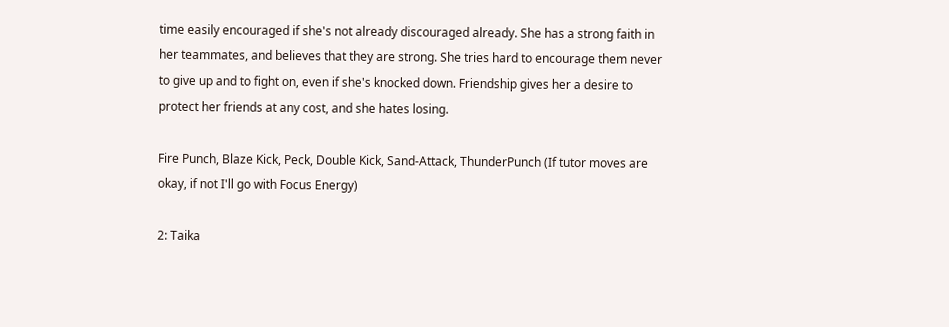time easily encouraged if she's not already discouraged already. She has a strong faith in her teammates, and believes that they are strong. She tries hard to encourage them never to give up and to fight on, even if she's knocked down. Friendship gives her a desire to protect her friends at any cost, and she hates losing.

Fire Punch, Blaze Kick, Peck, Double Kick, Sand-Attack, ThunderPunch (If tutor moves are okay, if not I'll go with Focus Energy)

2: Taika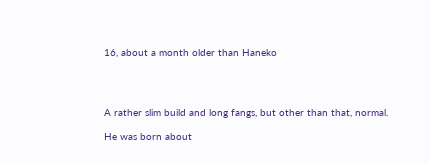16, about a month older than Haneko




A rather slim build and long fangs, but other than that, normal.

He was born about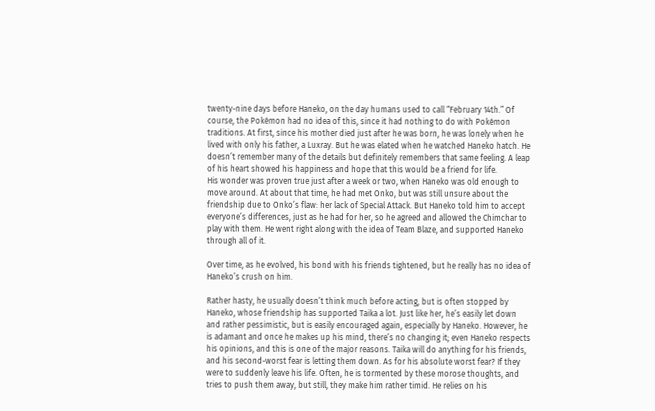twenty-nine days before Haneko, on the day humans used to call “February 14th.” Of course, the Pokémon had no idea of this, since it had nothing to do with Pokémon traditions. At first, since his mother died just after he was born, he was lonely when he lived with only his father, a Luxray. But he was elated when he watched Haneko hatch. He doesn’t remember many of the details but definitely remembers that same feeling. A leap of his heart showed his happiness and hope that this would be a friend for life.
His wonder was proven true just after a week or two, when Haneko was old enough to move around. At about that time, he had met Onko, but was still unsure about the friendship due to Onko’s flaw: her lack of Special Attack. But Haneko told him to accept everyone’s differences, just as he had for her, so he agreed and allowed the Chimchar to play with them. He went right along with the idea of Team Blaze, and supported Haneko through all of it.

Over time, as he evolved, his bond with his friends tightened, but he really has no idea of Haneko’s crush on him.

Rather hasty, he usually doesn’t think much before acting, but is often stopped by Haneko, whose friendship has supported Taika a lot. Just like her, he’s easily let down and rather pessimistic, but is easily encouraged again, especially by Haneko. However, he is adamant and once he makes up his mind, there’s no changing it; even Haneko respects his opinions, and this is one of the major reasons. Taika will do anything for his friends, and his second-worst fear is letting them down. As for his absolute worst fear? If they were to suddenly leave his life. Often, he is tormented by these morose thoughts, and tries to push them away, but still, they make him rather timid. He relies on his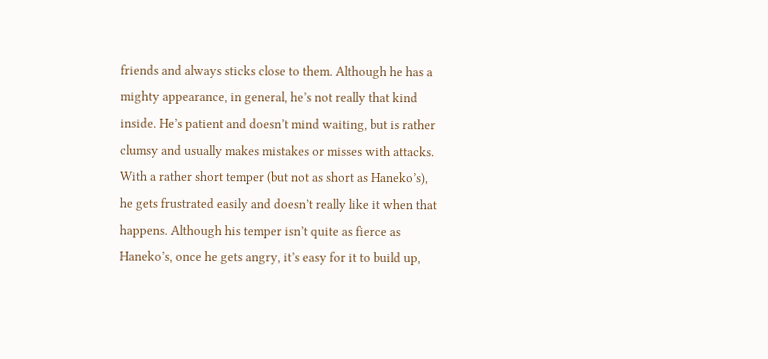friends and always sticks close to them. Although he has a mighty appearance, in general, he’s not really that kind inside. He’s patient and doesn’t mind waiting, but is rather clumsy and usually makes mistakes or misses with attacks. With a rather short temper (but not as short as Haneko’s), he gets frustrated easily and doesn’t really like it when that happens. Although his temper isn’t quite as fierce as Haneko’s, once he gets angry, it’s easy for it to build up,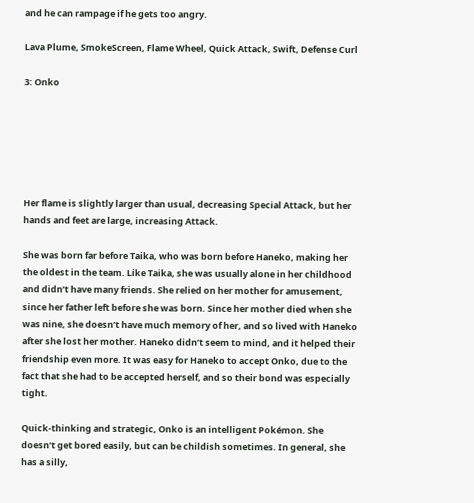and he can rampage if he gets too angry.

Lava Plume, SmokeScreen, Flame Wheel, Quick Attack, Swift, Defense Curl

3: Onko






Her flame is slightly larger than usual, decreasing Special Attack, but her hands and feet are large, increasing Attack.

She was born far before Taika, who was born before Haneko, making her the oldest in the team. Like Taika, she was usually alone in her childhood and didn’t have many friends. She relied on her mother for amusement, since her father left before she was born. Since her mother died when she was nine, she doesn’t have much memory of her, and so lived with Haneko after she lost her mother. Haneko didn’t seem to mind, and it helped their friendship even more. It was easy for Haneko to accept Onko, due to the fact that she had to be accepted herself, and so their bond was especially tight.

Quick-thinking and strategic, Onko is an intelligent Pokémon. She doesn’t get bored easily, but can be childish sometimes. In general, she has a silly,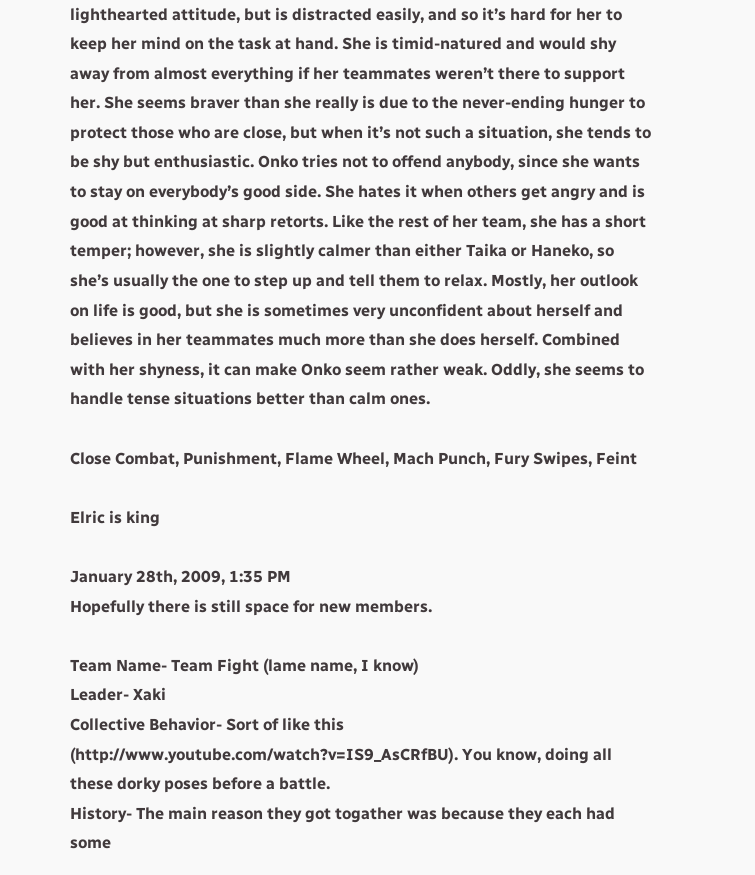lighthearted attitude, but is distracted easily, and so it’s hard for her to keep her mind on the task at hand. She is timid-natured and would shy away from almost everything if her teammates weren’t there to support her. She seems braver than she really is due to the never-ending hunger to protect those who are close, but when it’s not such a situation, she tends to be shy but enthusiastic. Onko tries not to offend anybody, since she wants to stay on everybody’s good side. She hates it when others get angry and is good at thinking at sharp retorts. Like the rest of her team, she has a short temper; however, she is slightly calmer than either Taika or Haneko, so she’s usually the one to step up and tell them to relax. Mostly, her outlook on life is good, but she is sometimes very unconfident about herself and believes in her teammates much more than she does herself. Combined with her shyness, it can make Onko seem rather weak. Oddly, she seems to handle tense situations better than calm ones.

Close Combat, Punishment, Flame Wheel, Mach Punch, Fury Swipes, Feint

Elric is king

January 28th, 2009, 1:35 PM
Hopefully there is still space for new members.

Team Name- Team Fight (lame name, I know)
Leader- Xaki
Collective Behavior- Sort of like this (http://www.youtube.com/watch?v=IS9_AsCRfBU). You know, doing all these dorky poses before a battle.
History- The main reason they got togather was because they each had some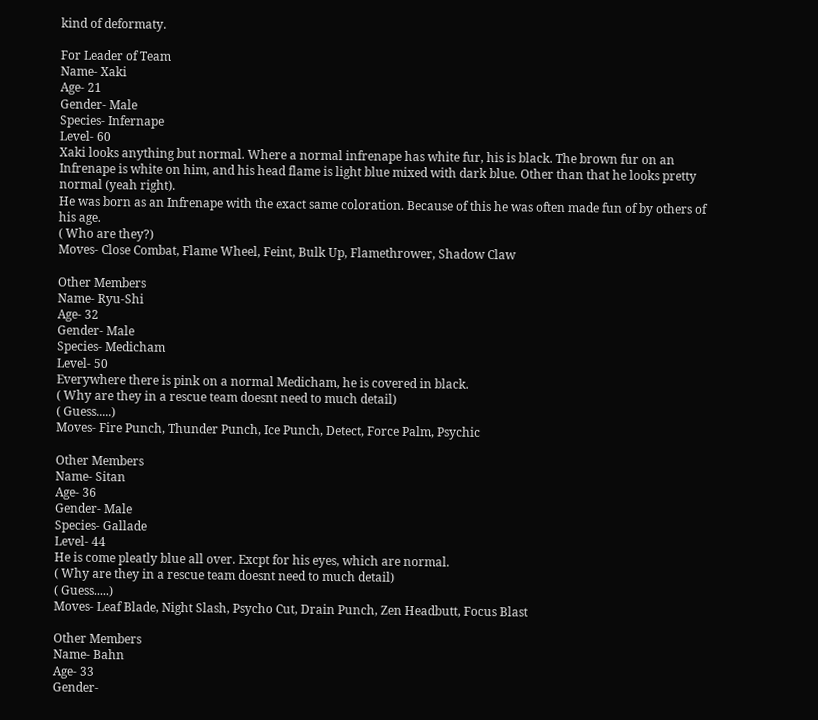kind of deformaty.

For Leader of Team
Name- Xaki
Age- 21
Gender- Male
Species- Infernape
Level- 60
Xaki looks anything but normal. Where a normal infrenape has white fur, his is black. The brown fur on an Infrenape is white on him, and his head flame is light blue mixed with dark blue. Other than that he looks pretty normal (yeah right).
He was born as an Infrenape with the exact same coloration. Because of this he was often made fun of by others of his age.
( Who are they?)
Moves- Close Combat, Flame Wheel, Feint, Bulk Up, Flamethrower, Shadow Claw

Other Members
Name- Ryu-Shi
Age- 32
Gender- Male
Species- Medicham
Level- 50
Everywhere there is pink on a normal Medicham, he is covered in black.
( Why are they in a rescue team doesnt need to much detail)
( Guess.....)
Moves- Fire Punch, Thunder Punch, Ice Punch, Detect, Force Palm, Psychic

Other Members
Name- Sitan
Age- 36
Gender- Male
Species- Gallade
Level- 44
He is come pleatly blue all over. Excpt for his eyes, which are normal.
( Why are they in a rescue team doesnt need to much detail)
( Guess.....)
Moves- Leaf Blade, Night Slash, Psycho Cut, Drain Punch, Zen Headbutt, Focus Blast

Other Members
Name- Bahn
Age- 33
Gender-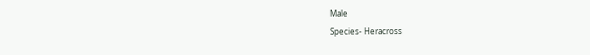Male
Species- Heracross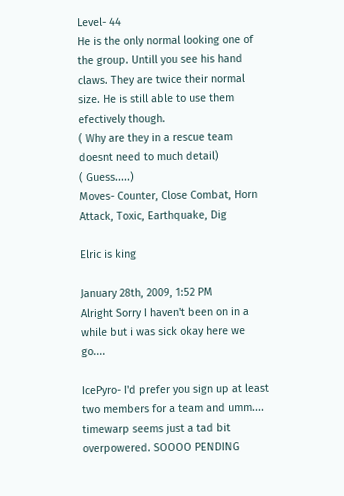Level- 44
He is the only normal looking one of the group. Untill you see his hand claws. They are twice their normal size. He is still able to use them efectively though.
( Why are they in a rescue team doesnt need to much detail)
( Guess.....)
Moves- Counter, Close Combat, Horn Attack, Toxic, Earthquake, Dig

Elric is king

January 28th, 2009, 1:52 PM
Alright Sorry I haven't been on in a while but i was sick okay here we go....

IcePyro- I'd prefer you sign up at least two members for a team and umm.... timewarp seems just a tad bit overpowered. SOOOO PENDING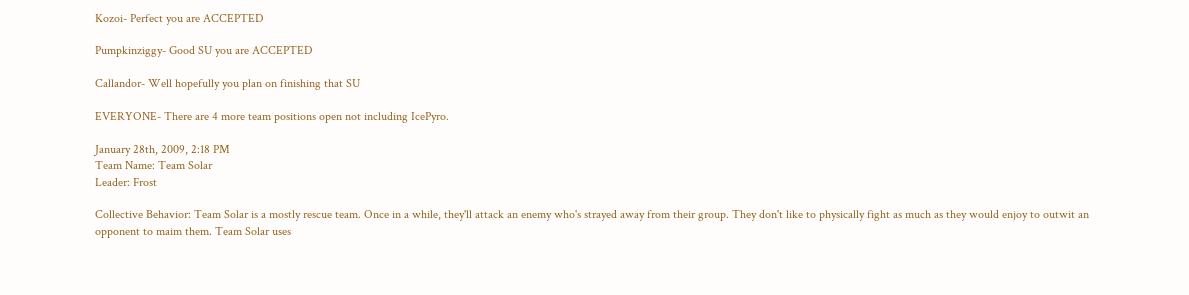Kozoi- Perfect you are ACCEPTED

Pumpkinziggy- Good SU you are ACCEPTED

Callandor- Well hopefully you plan on finishing that SU

EVERYONE- There are 4 more team positions open not including IcePyro.

January 28th, 2009, 2:18 PM
Team Name: Team Solar
Leader: Frost

Collective Behavior: Team Solar is a mostly rescue team. Once in a while, they'll attack an enemy who's strayed away from their group. They don't like to physically fight as much as they would enjoy to outwit an opponent to maim them. Team Solar uses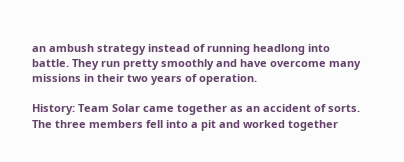an ambush strategy instead of running headlong into battle. They run pretty smoothly and have overcome many missions in their two years of operation.

History: Team Solar came together as an accident of sorts. The three members fell into a pit and worked together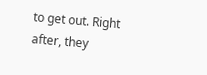to get out. Right after, they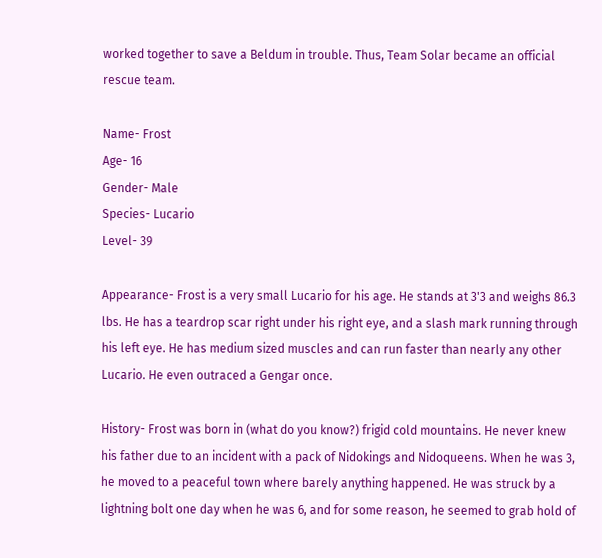worked together to save a Beldum in trouble. Thus, Team Solar became an official rescue team.

Name- Frost
Age- 16
Gender- Male
Species- Lucario
Level- 39

Appearance- Frost is a very small Lucario for his age. He stands at 3'3 and weighs 86.3 lbs. He has a teardrop scar right under his right eye, and a slash mark running through his left eye. He has medium sized muscles and can run faster than nearly any other Lucario. He even outraced a Gengar once.

History- Frost was born in (what do you know?) frigid cold mountains. He never knew his father due to an incident with a pack of Nidokings and Nidoqueens. When he was 3, he moved to a peaceful town where barely anything happened. He was struck by a lightning bolt one day when he was 6, and for some reason, he seemed to grab hold of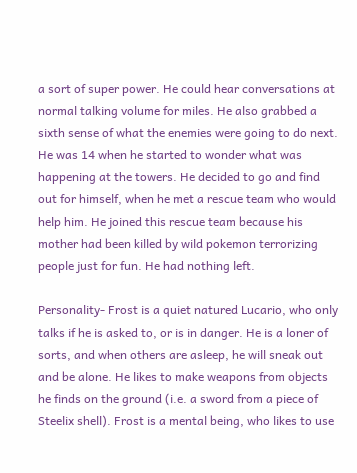a sort of super power. He could hear conversations at normal talking volume for miles. He also grabbed a sixth sense of what the enemies were going to do next. He was 14 when he started to wonder what was happening at the towers. He decided to go and find out for himself, when he met a rescue team who would help him. He joined this rescue team because his mother had been killed by wild pokemon terrorizing people just for fun. He had nothing left.

Personality- Frost is a quiet natured Lucario, who only talks if he is asked to, or is in danger. He is a loner of sorts, and when others are asleep, he will sneak out and be alone. He likes to make weapons from objects he finds on the ground (i.e. a sword from a piece of Steelix shell). Frost is a mental being, who likes to use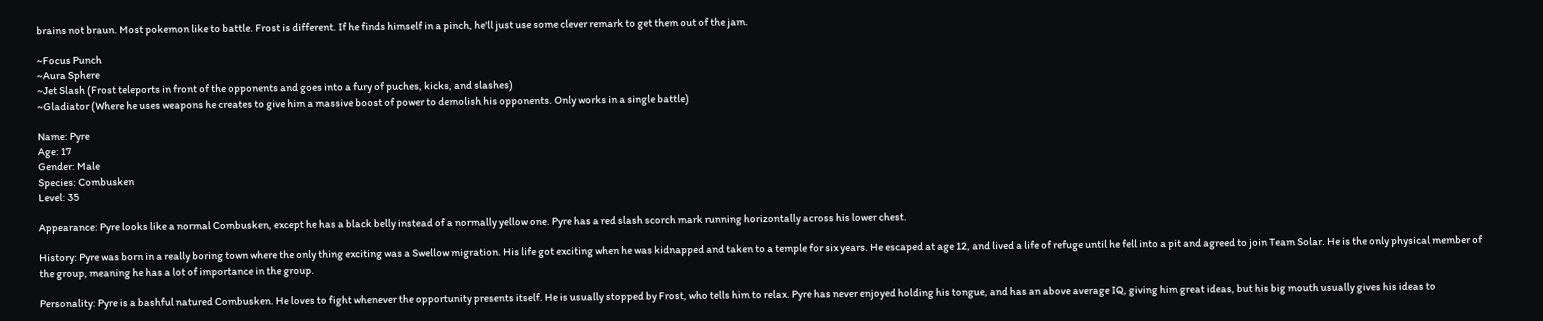brains not braun. Most pokemon like to battle. Frost is different. If he finds himself in a pinch, he'll just use some clever remark to get them out of the jam.

~Focus Punch
~Aura Sphere
~Jet Slash (Frost teleports in front of the opponents and goes into a fury of puches, kicks, and slashes)
~Gladiator (Where he uses weapons he creates to give him a massive boost of power to demolish his opponents. Only works in a single battle)

Name: Pyre
Age: 17
Gender: Male
Species: Combusken
Level: 35

Appearance: Pyre looks like a normal Combusken, except he has a black belly instead of a normally yellow one. Pyre has a red slash scorch mark running horizontally across his lower chest.

History: Pyre was born in a really boring town where the only thing exciting was a Swellow migration. His life got exciting when he was kidnapped and taken to a temple for six years. He escaped at age 12, and lived a life of refuge until he fell into a pit and agreed to join Team Solar. He is the only physical member of the group, meaning he has a lot of importance in the group.

Personality: Pyre is a bashful natured Combusken. He loves to fight whenever the opportunity presents itself. He is usually stopped by Frost, who tells him to relax. Pyre has never enjoyed holding his tongue, and has an above average IQ, giving him great ideas, but his big mouth usually gives his ideas to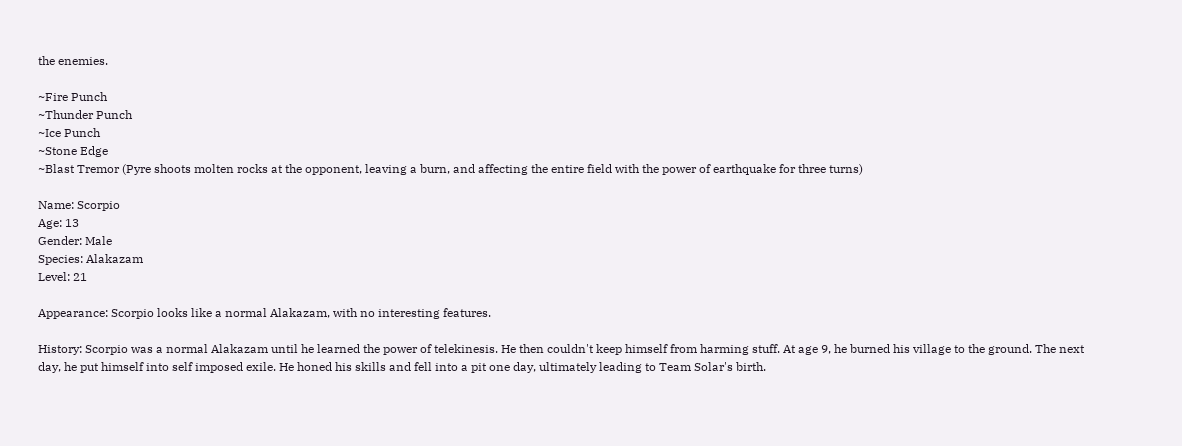the enemies.

~Fire Punch
~Thunder Punch
~Ice Punch
~Stone Edge
~Blast Tremor (Pyre shoots molten rocks at the opponent, leaving a burn, and affecting the entire field with the power of earthquake for three turns)

Name: Scorpio
Age: 13
Gender: Male
Species: Alakazam
Level: 21

Appearance: Scorpio looks like a normal Alakazam, with no interesting features.

History: Scorpio was a normal Alakazam until he learned the power of telekinesis. He then couldn't keep himself from harming stuff. At age 9, he burned his village to the ground. The next day, he put himself into self imposed exile. He honed his skills and fell into a pit one day, ultimately leading to Team Solar's birth.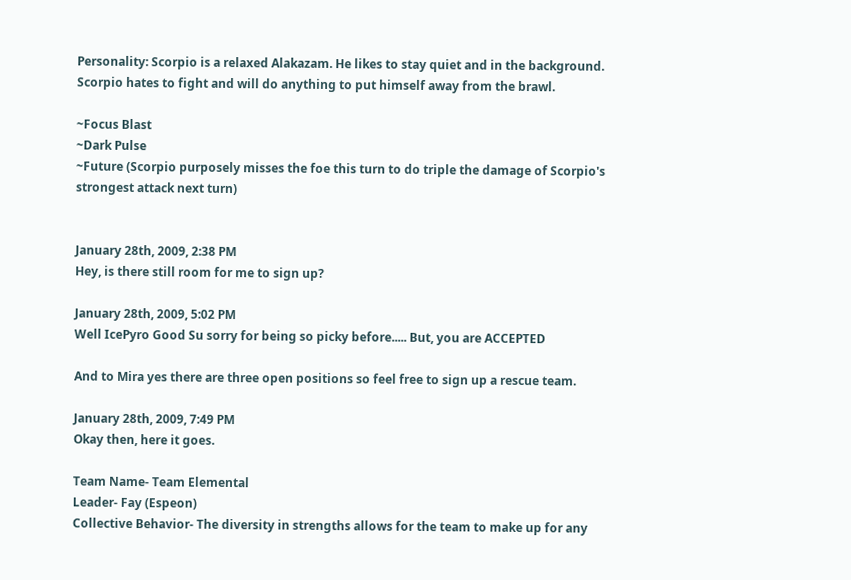Personality: Scorpio is a relaxed Alakazam. He likes to stay quiet and in the background. Scorpio hates to fight and will do anything to put himself away from the brawl.

~Focus Blast
~Dark Pulse
~Future (Scorpio purposely misses the foe this turn to do triple the damage of Scorpio's strongest attack next turn)


January 28th, 2009, 2:38 PM
Hey, is there still room for me to sign up?

January 28th, 2009, 5:02 PM
Well IcePyro Good Su sorry for being so picky before..... But, you are ACCEPTED

And to Mira yes there are three open positions so feel free to sign up a rescue team.

January 28th, 2009, 7:49 PM
Okay then, here it goes.

Team Name- Team Elemental
Leader- Fay (Espeon)
Collective Behavior- The diversity in strengths allows for the team to make up for any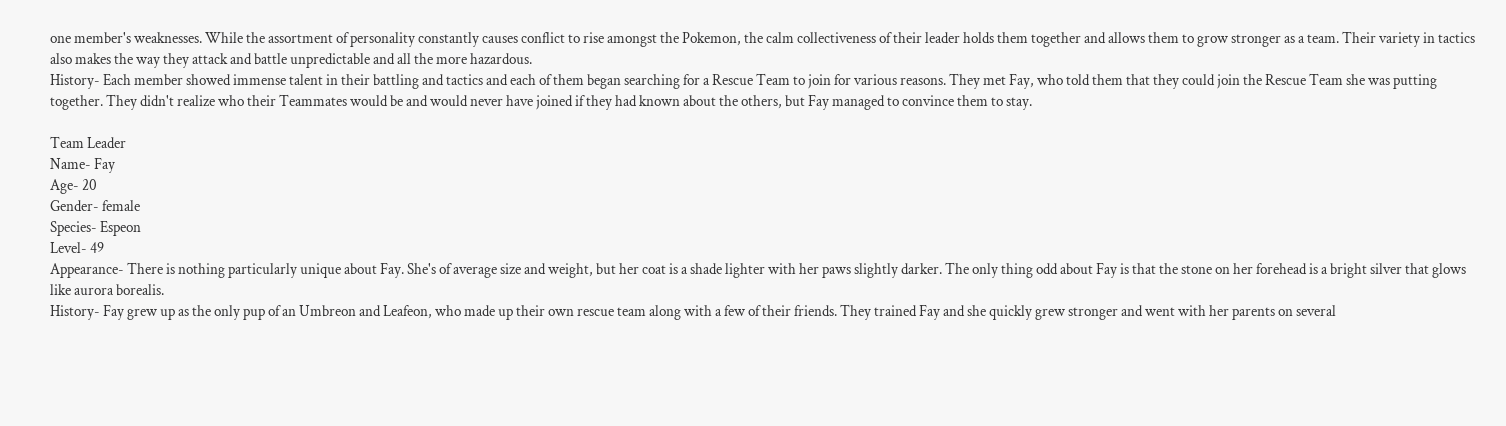one member's weaknesses. While the assortment of personality constantly causes conflict to rise amongst the Pokemon, the calm collectiveness of their leader holds them together and allows them to grow stronger as a team. Their variety in tactics also makes the way they attack and battle unpredictable and all the more hazardous.
History- Each member showed immense talent in their battling and tactics and each of them began searching for a Rescue Team to join for various reasons. They met Fay, who told them that they could join the Rescue Team she was putting together. They didn't realize who their Teammates would be and would never have joined if they had known about the others, but Fay managed to convince them to stay.

Team Leader
Name- Fay
Age- 20
Gender- female
Species- Espeon
Level- 49
Appearance- There is nothing particularly unique about Fay. She's of average size and weight, but her coat is a shade lighter with her paws slightly darker. The only thing odd about Fay is that the stone on her forehead is a bright silver that glows like aurora borealis.
History- Fay grew up as the only pup of an Umbreon and Leafeon, who made up their own rescue team along with a few of their friends. They trained Fay and she quickly grew stronger and went with her parents on several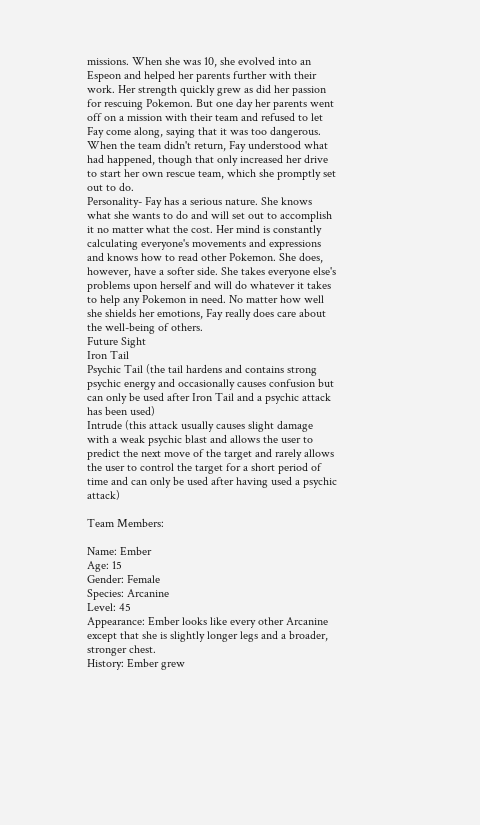missions. When she was 10, she evolved into an Espeon and helped her parents further with their work. Her strength quickly grew as did her passion for rescuing Pokemon. But one day her parents went off on a mission with their team and refused to let Fay come along, saying that it was too dangerous. When the team didn't return, Fay understood what had happened, though that only increased her drive to start her own rescue team, which she promptly set out to do.
Personality- Fay has a serious nature. She knows what she wants to do and will set out to accomplish it no matter what the cost. Her mind is constantly calculating everyone's movements and expressions and knows how to read other Pokemon. She does, however, have a softer side. She takes everyone else's problems upon herself and will do whatever it takes to help any Pokemon in need. No matter how well she shields her emotions, Fay really does care about the well-being of others.
Future Sight
Iron Tail
Psychic Tail (the tail hardens and contains strong psychic energy and occasionally causes confusion but can only be used after Iron Tail and a psychic attack has been used)
Intrude (this attack usually causes slight damage with a weak psychic blast and allows the user to predict the next move of the target and rarely allows the user to control the target for a short period of time and can only be used after having used a psychic attack)

Team Members:

Name: Ember
Age: 15
Gender: Female
Species: Arcanine
Level: 45
Appearance: Ember looks like every other Arcanine except that she is slightly longer legs and a broader, stronger chest.
History: Ember grew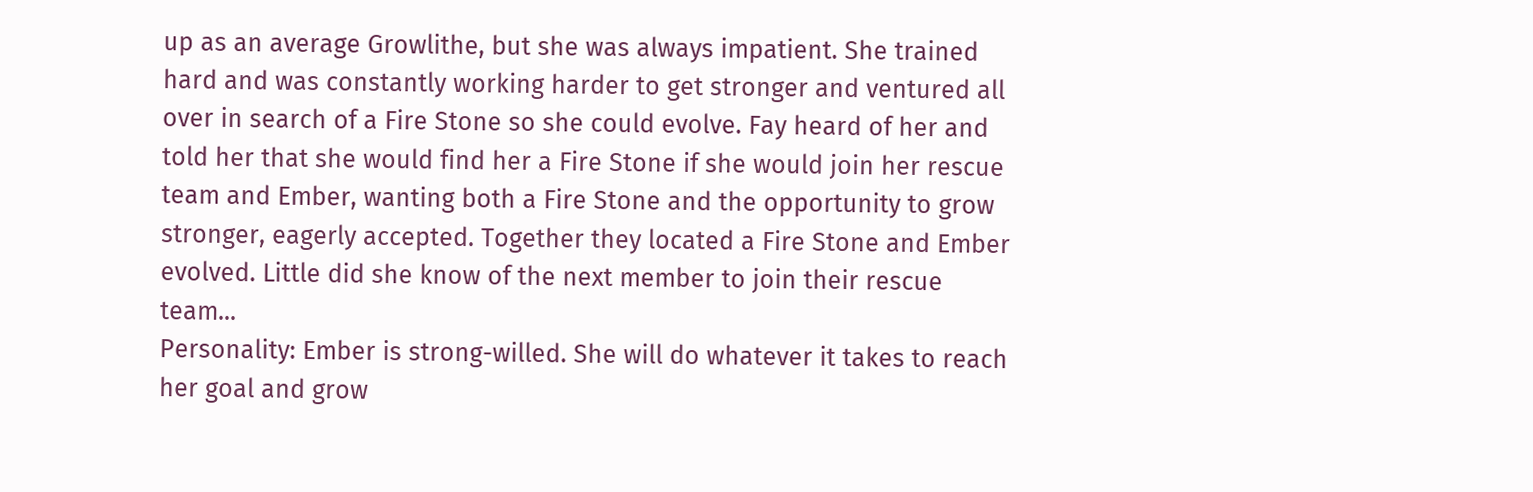up as an average Growlithe, but she was always impatient. She trained hard and was constantly working harder to get stronger and ventured all over in search of a Fire Stone so she could evolve. Fay heard of her and told her that she would find her a Fire Stone if she would join her rescue team and Ember, wanting both a Fire Stone and the opportunity to grow stronger, eagerly accepted. Together they located a Fire Stone and Ember evolved. Little did she know of the next member to join their rescue team...
Personality: Ember is strong-willed. She will do whatever it takes to reach her goal and grow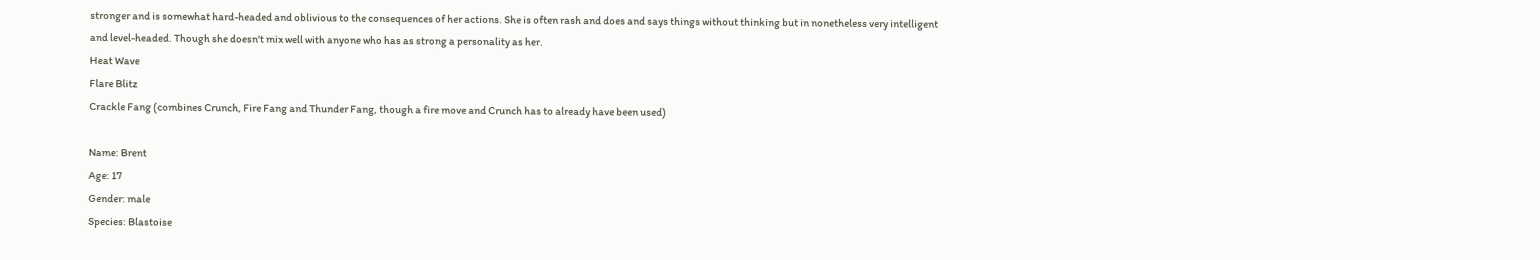stronger and is somewhat hard-headed and oblivious to the consequences of her actions. She is often rash and does and says things without thinking but in nonetheless very intelligent and level-headed. Though she doesn't mix well with anyone who has as strong a personality as her.
Heat Wave
Flare Blitz
Crackle Fang (combines Crunch, Fire Fang and Thunder Fang, though a fire move and Crunch has to already have been used)

Name: Brent
Age: 17
Gender: male
Species: Blastoise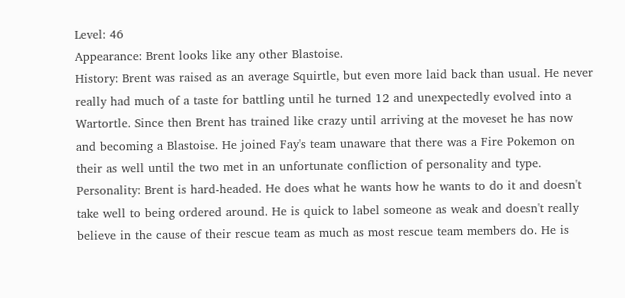Level: 46
Appearance: Brent looks like any other Blastoise.
History: Brent was raised as an average Squirtle, but even more laid back than usual. He never really had much of a taste for battling until he turned 12 and unexpectedly evolved into a Wartortle. Since then Brent has trained like crazy until arriving at the moveset he has now and becoming a Blastoise. He joined Fay's team unaware that there was a Fire Pokemon on their as well until the two met in an unfortunate confliction of personality and type.
Personality: Brent is hard-headed. He does what he wants how he wants to do it and doesn't take well to being ordered around. He is quick to label someone as weak and doesn't really believe in the cause of their rescue team as much as most rescue team members do. He is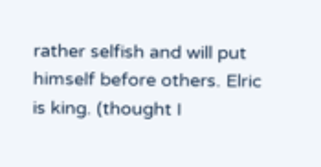rather selfish and will put himself before others. Elric is king. (thought I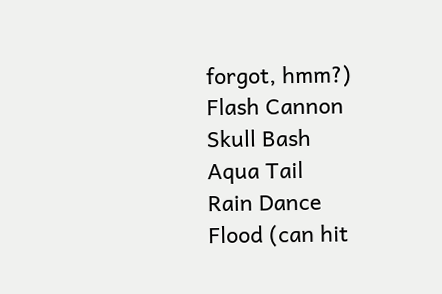forgot, hmm?)
Flash Cannon
Skull Bash
Aqua Tail
Rain Dance
Flood (can hit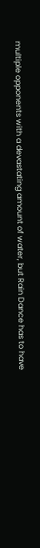multiple opponents with a devastating amount of water, but Rain Dance has to have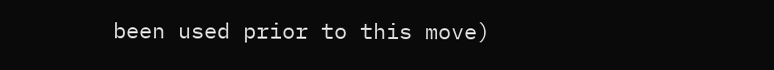been used prior to this move)